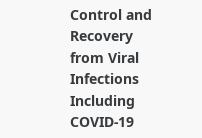Control and Recovery from Viral Infections Including COVID-19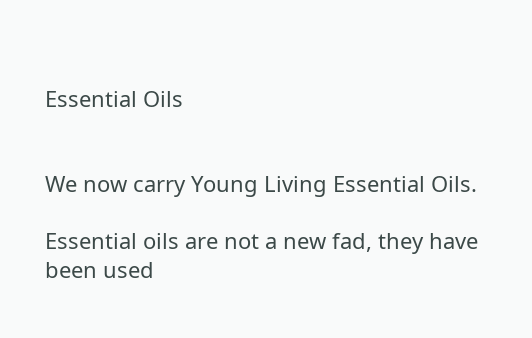Essential Oils


We now carry Young Living Essential Oils.

Essential oils are not a new fad, they have been used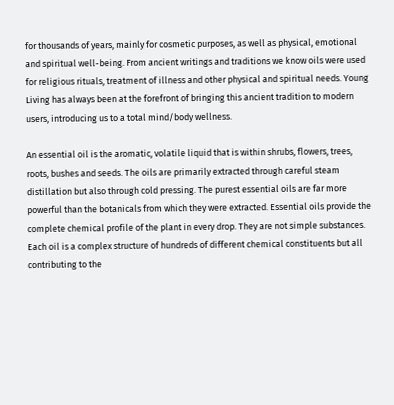for thousands of years, mainly for cosmetic purposes, as well as physical, emotional and spiritual well-being. From ancient writings and traditions we know oils were used for religious rituals, treatment of illness and other physical and spiritual needs. Young Living has always been at the forefront of bringing this ancient tradition to modern users, introducing us to a total mind/body wellness.

An essential oil is the aromatic, volatile liquid that is within shrubs, flowers, trees, roots, bushes and seeds. The oils are primarily extracted through careful steam distillation but also through cold pressing. The purest essential oils are far more powerful than the botanicals from which they were extracted. Essential oils provide the complete chemical profile of the plant in every drop. They are not simple substances. Each oil is a complex structure of hundreds of different chemical constituents but all contributing to the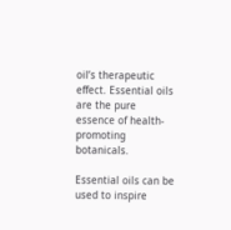oil’s therapeutic effect. Essential oils are the pure essence of health-promoting botanicals.

Essential oils can be used to inspire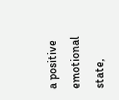a positive emotional state,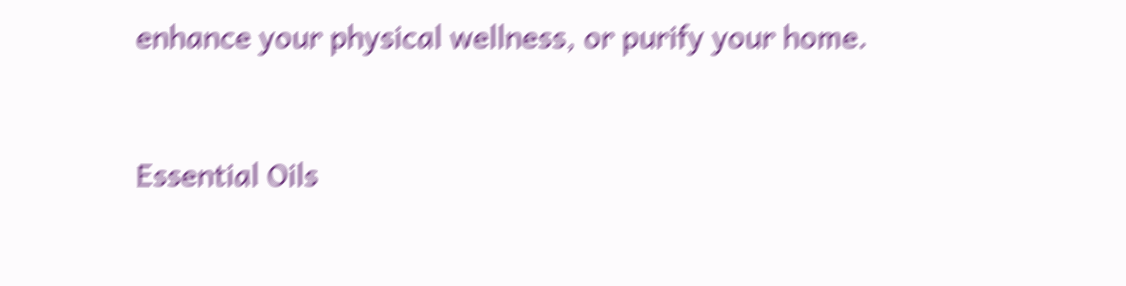enhance your physical wellness, or purify your home.


Essential Oils